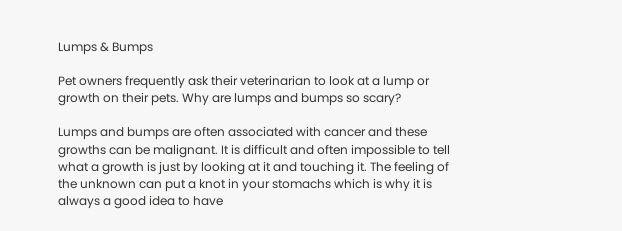Lumps & Bumps

Pet owners frequently ask their veterinarian to look at a lump or growth on their pets. Why are lumps and bumps so scary?

Lumps and bumps are often associated with cancer and these growths can be malignant. It is difficult and often impossible to tell what a growth is just by looking at it and touching it. The feeling of the unknown can put a knot in your stomachs which is why it is always a good idea to have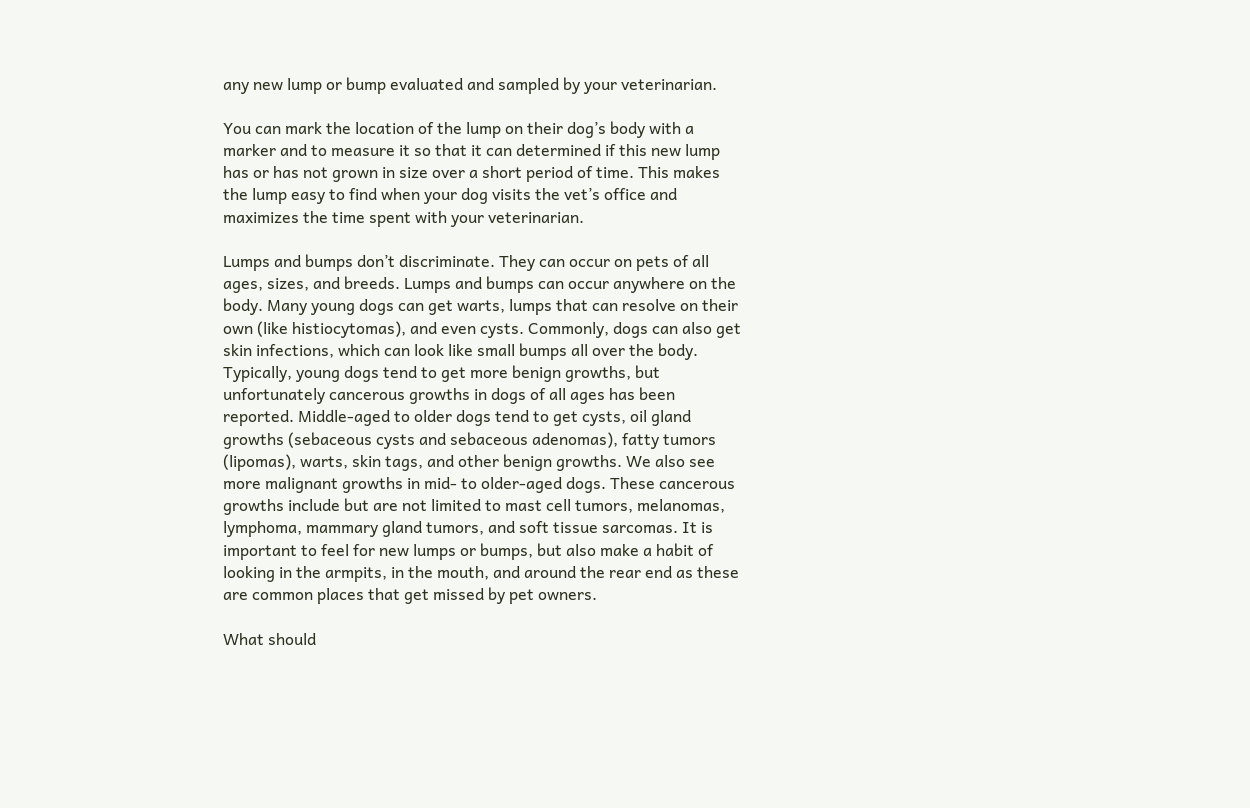any new lump or bump evaluated and sampled by your veterinarian.

You can mark the location of the lump on their dog’s body with a marker and to measure it so that it can determined if this new lump has or has not grown in size over a short period of time. This makes the lump easy to find when your dog visits the vet’s office and maximizes the time spent with your veterinarian.

Lumps and bumps don’t discriminate. They can occur on pets of all ages, sizes, and breeds. Lumps and bumps can occur anywhere on the body. Many young dogs can get warts, lumps that can resolve on their own (like histiocytomas), and even cysts. Commonly, dogs can also get skin infections, which can look like small bumps all over the body. Typically, young dogs tend to get more benign growths, but unfortunately cancerous growths in dogs of all ages has been reported. Middle-aged to older dogs tend to get cysts, oil gland growths (sebaceous cysts and sebaceous adenomas), fatty tumors (lipomas), warts, skin tags, and other benign growths. We also see more malignant growths in mid- to older-aged dogs. These cancerous growths include but are not limited to mast cell tumors, melanomas, lymphoma, mammary gland tumors, and soft tissue sarcomas. It is important to feel for new lumps or bumps, but also make a habit of looking in the armpits, in the mouth, and around the rear end as these are common places that get missed by pet owners.

What should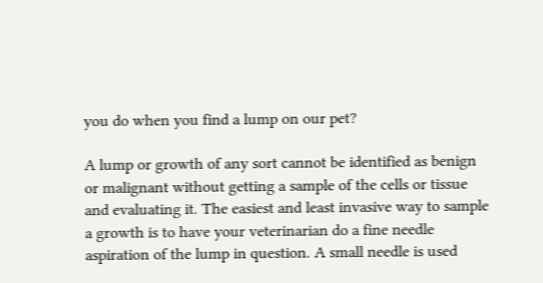you do when you find a lump on our pet?

A lump or growth of any sort cannot be identified as benign or malignant without getting a sample of the cells or tissue and evaluating it. The easiest and least invasive way to sample a growth is to have your veterinarian do a fine needle aspiration of the lump in question. A small needle is used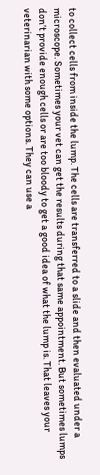to collect cells from inside the lump. The cells are transferred to a slide and then evaluated under a microscope. Sometimes your vet can get the results during that same appointment. But sometimes lumps don’t provide enough cells or are too bloody to get a good idea of what the lump is. That leaves your veterinarian with some options. They can use a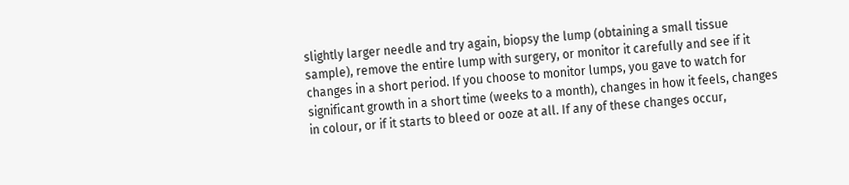slightly larger needle and try again, biopsy the lump (obtaining a small tissue sample), remove the entire lump with surgery, or monitor it carefully and see if it changes in a short period. If you choose to monitor lumps, you gave to watch for significant growth in a short time (weeks to a month), changes in how it feels, changes in colour, or if it starts to bleed or ooze at all. If any of these changes occur,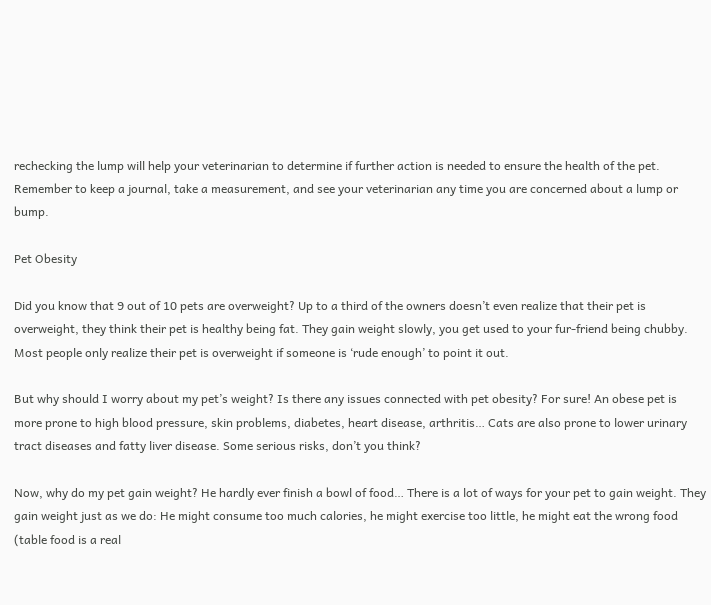rechecking the lump will help your veterinarian to determine if further action is needed to ensure the health of the pet. Remember to keep a journal, take a measurement, and see your veterinarian any time you are concerned about a lump or bump.

Pet Obesity

Did you know that 9 out of 10 pets are overweight? Up to a third of the owners doesn’t even realize that their pet is overweight, they think their pet is healthy being fat. They gain weight slowly, you get used to your fur-friend being chubby. Most people only realize their pet is overweight if someone is ‘rude enough’ to point it out.

But why should I worry about my pet’s weight? Is there any issues connected with pet obesity? For sure! An obese pet is more prone to high blood pressure, skin problems, diabetes, heart disease, arthritis… Cats are also prone to lower urinary tract diseases and fatty liver disease. Some serious risks, don’t you think?

Now, why do my pet gain weight? He hardly ever finish a bowl of food… There is a lot of ways for your pet to gain weight. They gain weight just as we do: He might consume too much calories, he might exercise too little, he might eat the wrong food (table food is a real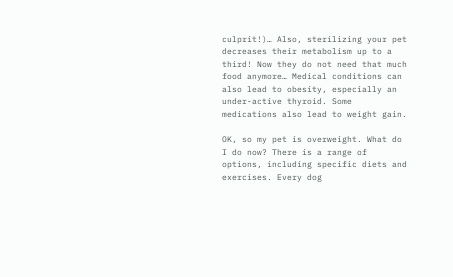culprit!)… Also, sterilizing your pet decreases their metabolism up to a third! Now they do not need that much food anymore… Medical conditions can also lead to obesity, especially an under-active thyroid. Some medications also lead to weight gain.

OK, so my pet is overweight. What do I do now? There is a range of options, including specific diets and exercises. Every dog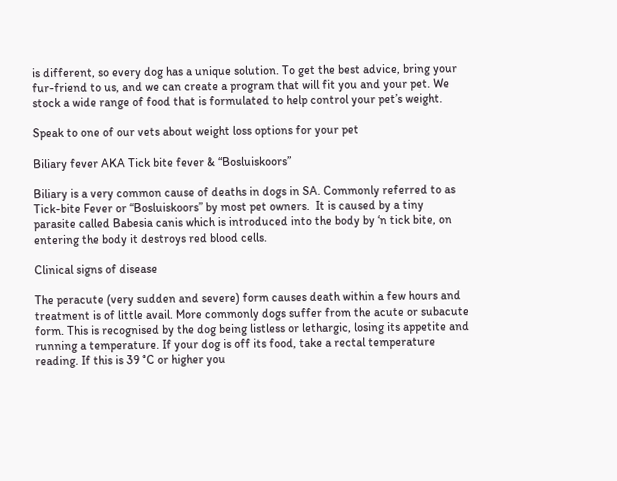is different, so every dog has a unique solution. To get the best advice, bring your fur-friend to us, and we can create a program that will fit you and your pet. We stock a wide range of food that is formulated to help control your pet’s weight.

Speak to one of our vets about weight loss options for your pet

Biliary fever AKA Tick bite fever & “Bosluiskoors”

Biliary is a very common cause of deaths in dogs in SA. Commonly referred to as Tick-bite Fever or “Bosluiskoors” by most pet owners.  It is caused by a tiny parasite called Babesia canis which is introduced into the body by ‘n tick bite, on entering the body it destroys red blood cells.

Clinical signs of disease

The peracute (very sudden and severe) form causes death within a few hours and treatment is of little avail. More commonly dogs suffer from the acute or subacute form. This is recognised by the dog being listless or lethargic, losing its appetite and running a temperature. If your dog is off its food, take a rectal temperature reading. If this is 39 °C or higher you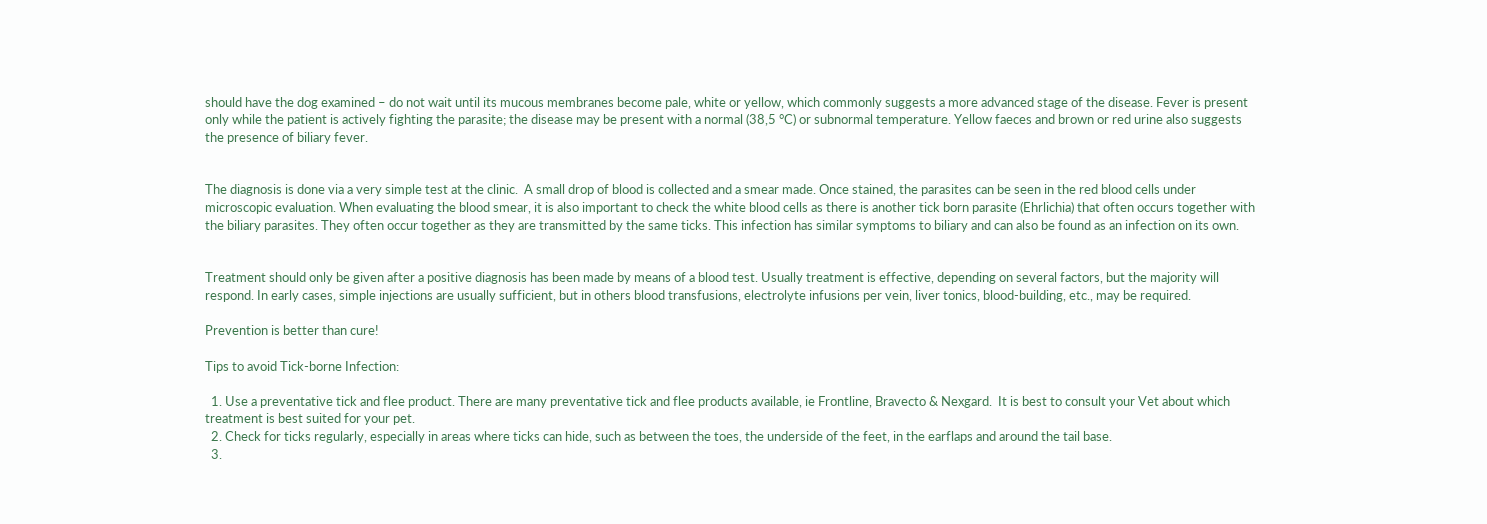should have the dog examined – do not wait until its mucous membranes become pale, white or yellow, which commonly suggests a more advanced stage of the disease. Fever is present only while the patient is actively fighting the parasite; the disease may be present with a normal (38,5 °C) or subnormal temperature. Yellow faeces and brown or red urine also suggests the presence of biliary fever.


The diagnosis is done via a very simple test at the clinic.  A small drop of blood is collected and a smear made. Once stained, the parasites can be seen in the red blood cells under microscopic evaluation. When evaluating the blood smear, it is also important to check the white blood cells as there is another tick born parasite (Ehrlichia) that often occurs together with the biliary parasites. They often occur together as they are transmitted by the same ticks. This infection has similar symptoms to biliary and can also be found as an infection on its own.


Treatment should only be given after a positive diagnosis has been made by means of a blood test. Usually treatment is effective, depending on several factors, but the majority will respond. In early cases, simple injections are usually sufficient, but in others blood transfusions, electrolyte infusions per vein, liver tonics, blood-building, etc., may be required.

Prevention is better than cure!

Tips to avoid Tick-borne Infection:

  1. Use a preventative tick and flee product. There are many preventative tick and flee products available, ie Frontline, Bravecto & Nexgard.  It is best to consult your Vet about which treatment is best suited for your pet.
  2. Check for ticks regularly, especially in areas where ticks can hide, such as between the toes, the underside of the feet, in the earflaps and around the tail base.
  3.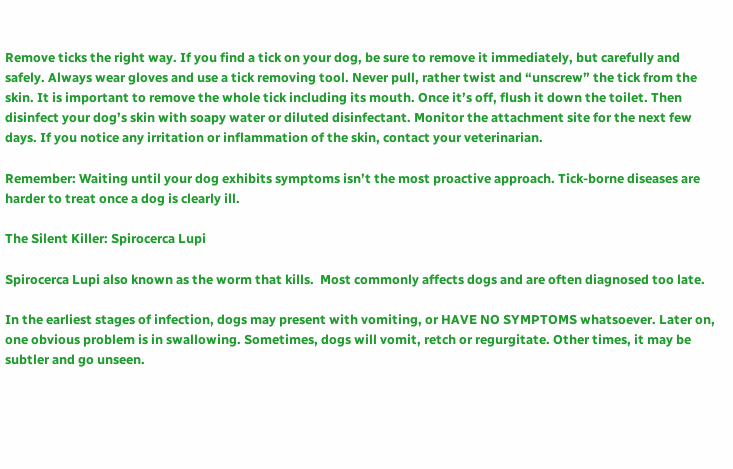Remove ticks the right way. If you find a tick on your dog, be sure to remove it immediately, but carefully and safely. Always wear gloves and use a tick removing tool. Never pull, rather twist and “unscrew” the tick from the skin. It is important to remove the whole tick including its mouth. Once it’s off, flush it down the toilet. Then disinfect your dog’s skin with soapy water or diluted disinfectant. Monitor the attachment site for the next few days. If you notice any irritation or inflammation of the skin, contact your veterinarian.

Remember: Waiting until your dog exhibits symptoms isn’t the most proactive approach. Tick-borne diseases are harder to treat once a dog is clearly ill.

The Silent Killer: Spirocerca Lupi

Spirocerca Lupi also known as the worm that kills.  Most commonly affects dogs and are often diagnosed too late.

In the earliest stages of infection, dogs may present with vomiting, or HAVE NO SYMPTOMS whatsoever. Later on, one obvious problem is in swallowing. Sometimes, dogs will vomit, retch or regurgitate. Other times, it may be subtler and go unseen.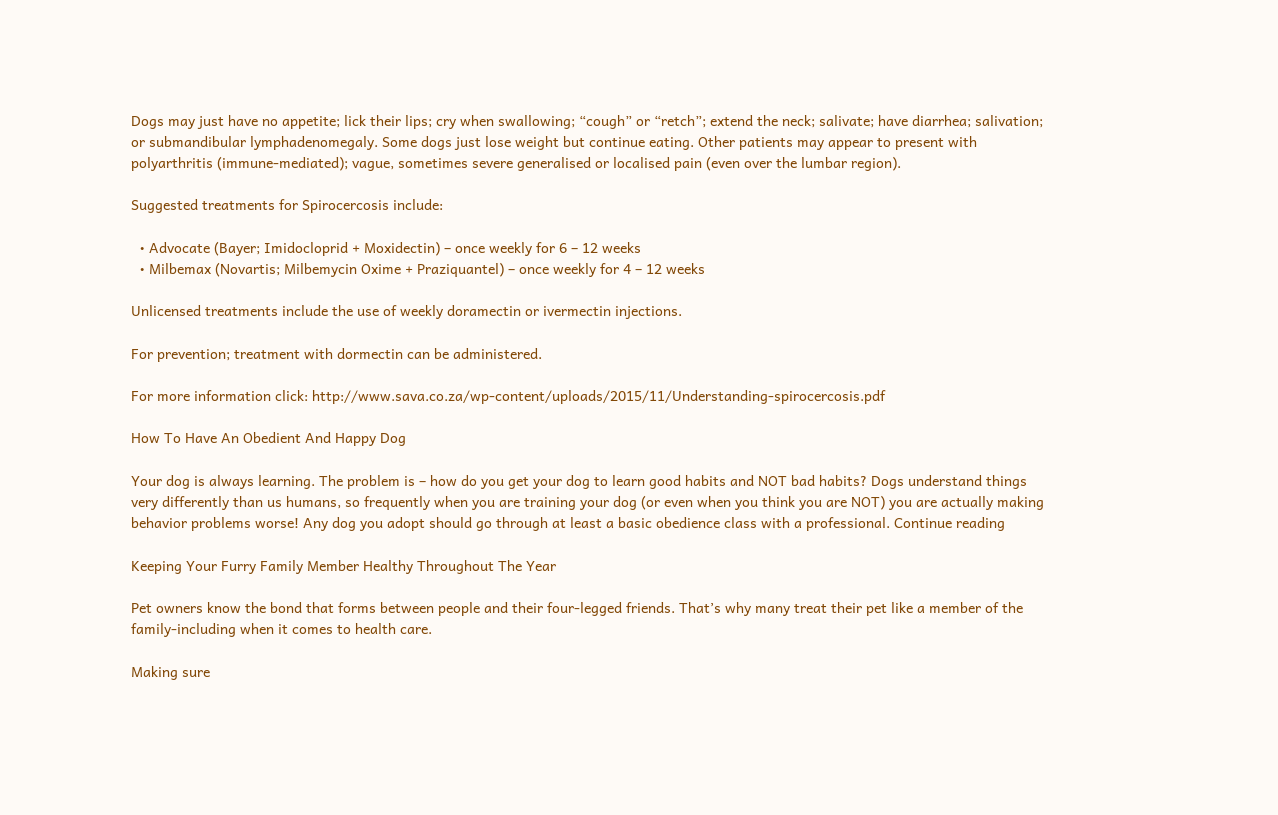Dogs may just have no appetite; lick their lips; cry when swallowing; “cough” or “retch”; extend the neck; salivate; have diarrhea; salivation; or submandibular lymphadenomegaly. Some dogs just lose weight but continue eating. Other patients may appear to present with polyarthritis (immune-mediated); vague, sometimes severe generalised or localised pain (even over the lumbar region).

Suggested treatments for Spirocercosis include:

  • Advocate (Bayer; Imidocloprid + Moxidectin) – once weekly for 6 – 12 weeks
  • Milbemax (Novartis; Milbemycin Oxime + Praziquantel) – once weekly for 4 – 12 weeks

Unlicensed treatments include the use of weekly doramectin or ivermectin injections.

For prevention; treatment with dormectin can be administered.

For more information click: http://www.sava.co.za/wp-content/uploads/2015/11/Understanding-spirocercosis.pdf

How To Have An Obedient And Happy Dog

Your dog is always learning. The problem is – how do you get your dog to learn good habits and NOT bad habits? Dogs understand things very differently than us humans, so frequently when you are training your dog (or even when you think you are NOT) you are actually making behavior problems worse! Any dog you adopt should go through at least a basic obedience class with a professional. Continue reading

Keeping Your Furry Family Member Healthy Throughout The Year

Pet owners know the bond that forms between people and their four-legged friends. That’s why many treat their pet like a member of the family-including when it comes to health care.

Making sure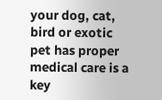your dog, cat, bird or exotic pet has proper medical care is a key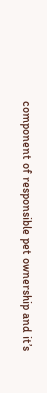component of responsible pet ownership and it’s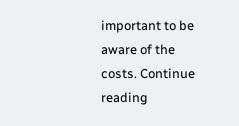important to be aware of the costs. Continue reading